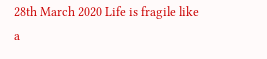28th March 2020 Life is fragile like a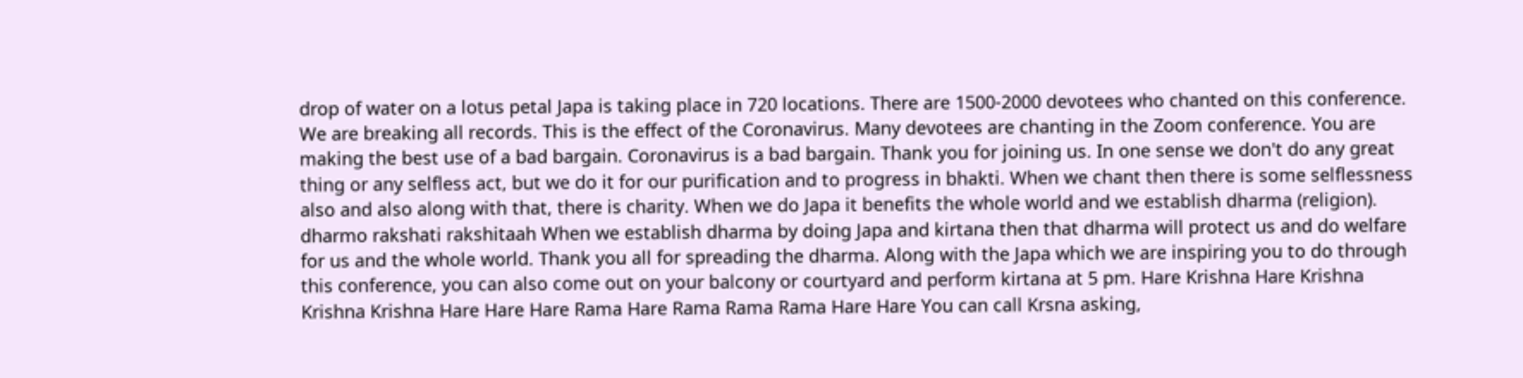drop of water on a lotus petal Japa is taking place in 720 locations. There are 1500-2000 devotees who chanted on this conference. We are breaking all records. This is the effect of the Coronavirus. Many devotees are chanting in the Zoom conference. You are making the best use of a bad bargain. Coronavirus is a bad bargain. Thank you for joining us. In one sense we don't do any great thing or any selfless act, but we do it for our purification and to progress in bhakti. When we chant then there is some selflessness also and also along with that, there is charity. When we do Japa it benefits the whole world and we establish dharma (religion). dharmo rakshati rakshitaah When we establish dharma by doing Japa and kirtana then that dharma will protect us and do welfare for us and the whole world. Thank you all for spreading the dharma. Along with the Japa which we are inspiring you to do through this conference, you can also come out on your balcony or courtyard and perform kirtana at 5 pm. Hare Krishna Hare Krishna Krishna Krishna Hare Hare Hare Rama Hare Rama Rama Rama Hare Hare You can call Krsna asking,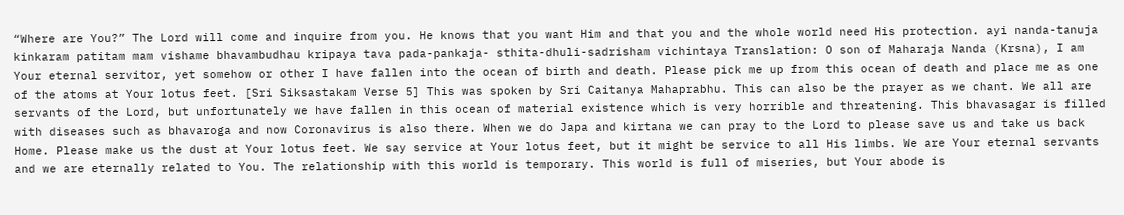“Where are You?” The Lord will come and inquire from you. He knows that you want Him and that you and the whole world need His protection. ayi nanda-tanuja kinkaram patitam mam vishame bhavambudhau kripaya tava pada-pankaja- sthita-dhuli-sadrisham vichintaya Translation: O son of Maharaja Nanda (Krsna), I am Your eternal servitor, yet somehow or other I have fallen into the ocean of birth and death. Please pick me up from this ocean of death and place me as one of the atoms at Your lotus feet. [Sri Siksastakam Verse 5] This was spoken by Sri Caitanya Mahaprabhu. This can also be the prayer as we chant. We all are servants of the Lord, but unfortunately we have fallen in this ocean of material existence which is very horrible and threatening. This bhavasagar is filled with diseases such as bhavaroga and now Coronavirus is also there. When we do Japa and kirtana we can pray to the Lord to please save us and take us back Home. Please make us the dust at Your lotus feet. We say service at Your lotus feet, but it might be service to all His limbs. We are Your eternal servants and we are eternally related to You. The relationship with this world is temporary. This world is full of miseries, but Your abode is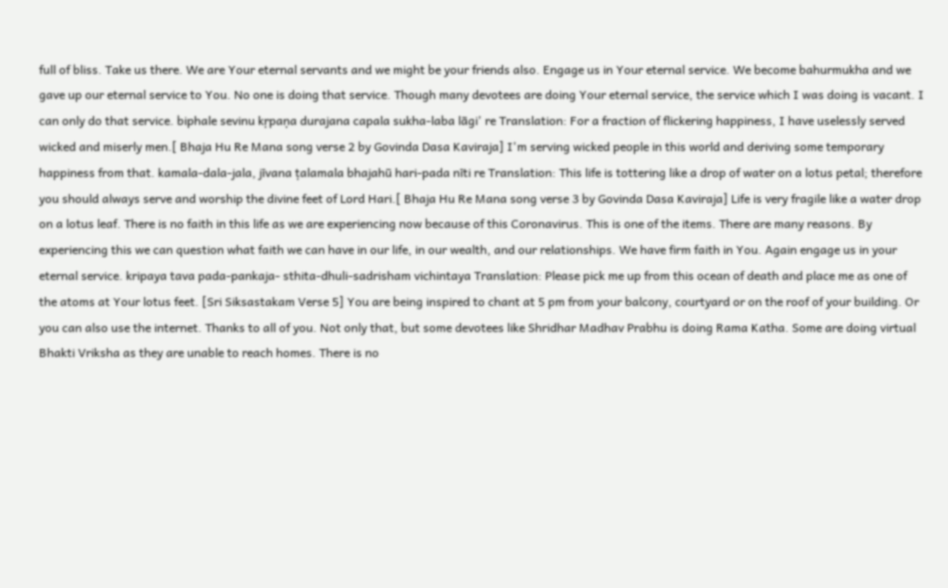full of bliss. Take us there. We are Your eternal servants and we might be your friends also. Engage us in Your eternal service. We become bahurmukha and we gave up our eternal service to You. No one is doing that service. Though many devotees are doing Your eternal service, the service which I was doing is vacant. I can only do that service. biphale sevinu kṛpaṇa durajana capala sukha-laba lāgi' re Translation: For a fraction of flickering happiness, I have uselessly served wicked and miserly men.[ Bhaja Hu Re Mana song verse 2 by Govinda Dasa Kaviraja] I'm serving wicked people in this world and deriving some temporary happiness from that. kamala-dala-jala, jīvana ṭalamala bhajahū hari-pada nīti re Translation: This life is tottering like a drop of water on a lotus petal; therefore you should always serve and worship the divine feet of Lord Hari.[ Bhaja Hu Re Mana song verse 3 by Govinda Dasa Kaviraja] Life is very fragile like a water drop on a lotus leaf. There is no faith in this life as we are experiencing now because of this Coronavirus. This is one of the items. There are many reasons. By experiencing this we can question what faith we can have in our life, in our wealth, and our relationships. We have firm faith in You. Again engage us in your eternal service. kripaya tava pada-pankaja- sthita-dhuli-sadrisham vichintaya Translation: Please pick me up from this ocean of death and place me as one of the atoms at Your lotus feet. [Sri Siksastakam Verse 5] You are being inspired to chant at 5 pm from your balcony, courtyard or on the roof of your building. Or you can also use the internet. Thanks to all of you. Not only that, but some devotees like Shridhar Madhav Prabhu is doing Rama Katha. Some are doing virtual Bhakti Vriksha as they are unable to reach homes. There is no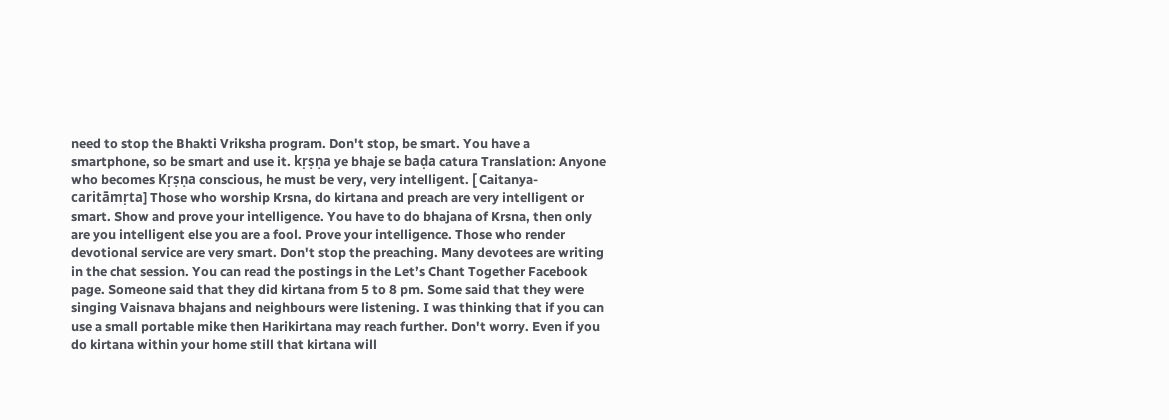need to stop the Bhakti Vriksha program. Don't stop, be smart. You have a smartphone, so be smart and use it. kṛṣṇa ye bhaje se baḍa catura Translation: Anyone who becomes Kṛṣṇa conscious, he must be very, very intelligent. [ Caitanya-caritāmṛta] Those who worship Krsna, do kirtana and preach are very intelligent or smart. Show and prove your intelligence. You have to do bhajana of Krsna, then only are you intelligent else you are a fool. Prove your intelligence. Those who render devotional service are very smart. Don't stop the preaching. Many devotees are writing in the chat session. You can read the postings in the Let’s Chant Together Facebook page. Someone said that they did kirtana from 5 to 8 pm. Some said that they were singing Vaisnava bhajans and neighbours were listening. I was thinking that if you can use a small portable mike then Harikirtana may reach further. Don't worry. Even if you do kirtana within your home still that kirtana will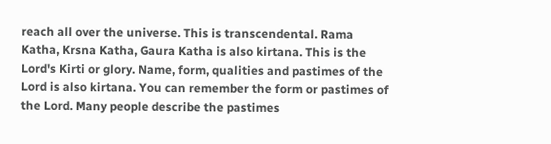reach all over the universe. This is transcendental. Rama Katha, Krsna Katha, Gaura Katha is also kirtana. This is the Lord's Kirti or glory. Name, form, qualities and pastimes of the Lord is also kirtana. You can remember the form or pastimes of the Lord. Many people describe the pastimes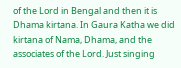of the Lord in Bengal and then it is Dhama kirtana. In Gaura Katha we did kirtana of Nama, Dhama, and the associates of the Lord. Just singing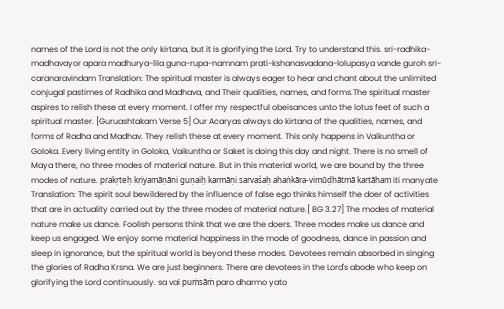names of the Lord is not the only kirtana, but it is glorifying the Lord. Try to understand this. sri-radhika-madhavayor apara madhurya-lila guna-rupa-namnam prati-kshanasvadana-lolupasya vande guroh sri-caranaravindam Translation: The spiritual master is always eager to hear and chant about the unlimited conjugal pastimes of Radhika and Madhava, and Their qualities, names, and forms.The spiritual master aspires to relish these at every moment. I offer my respectful obeisances unto the lotus feet of such a spiritual master. [Guruashtakam Verse 5] Our Acaryas always do kirtana of the qualities, names, and forms of Radha and Madhav. They relish these at every moment. This only happens in Vaikuntha or Goloka. Every living entity in Goloka, Vaikuntha or Saket is doing this day and night. There is no smell of Maya there, no three modes of material nature. But in this material world, we are bound by the three modes of nature. prakṛteḥ kriyamāṇāni guṇaiḥ karmāṇi sarvaśaḥ ahaṅkāra-vimūḍhātmā kartāham iti manyate Translation: The spirit soul bewildered by the influence of false ego thinks himself the doer of activities that are in actuality carried out by the three modes of material nature.[ BG 3.27] The modes of material nature make us dance. Foolish persons think that we are the doers. Three modes make us dance and keep us engaged. We enjoy some material happiness in the mode of goodness, dance in passion and sleep in ignorance, but the spiritual world is beyond these modes. Devotees remain absorbed in singing the glories of Radha Krsna. We are just beginners. There are devotees in the Lord's abode who keep on glorifying the Lord continuously. sa vai puṁsāṁ paro dharmo yato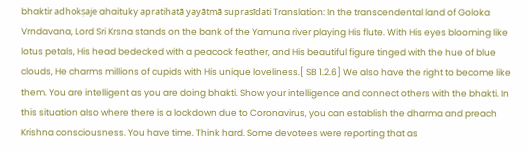bhaktir adhokṣaje ahaituky apratihatā yayātmā suprasīdati Translation: In the transcendental land of Goloka Vrndavana, Lord Sri Krsna stands on the bank of the Yamuna river playing His flute. With His eyes blooming like lotus petals, His head bedecked with a peacock feather, and His beautiful figure tinged with the hue of blue clouds, He charms millions of cupids with His unique loveliness.[ SB 1.2.6] We also have the right to become like them. You are intelligent as you are doing bhakti. Show your intelligence and connect others with the bhakti. In this situation also where there is a lockdown due to Coronavirus, you can establish the dharma and preach Krishna consciousness. You have time. Think hard. Some devotees were reporting that as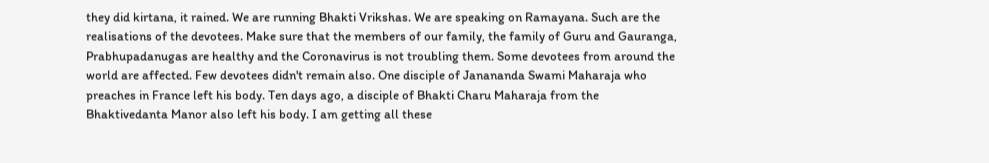they did kirtana, it rained. We are running Bhakti Vrikshas. We are speaking on Ramayana. Such are the realisations of the devotees. Make sure that the members of our family, the family of Guru and Gauranga, Prabhupadanugas are healthy and the Coronavirus is not troubling them. Some devotees from around the world are affected. Few devotees didn't remain also. One disciple of Janananda Swami Maharaja who preaches in France left his body. Ten days ago, a disciple of Bhakti Charu Maharaja from the Bhaktivedanta Manor also left his body. I am getting all these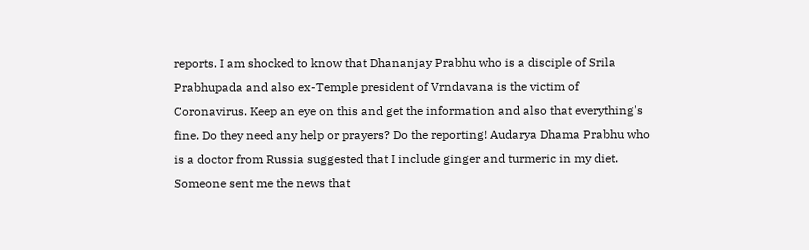reports. I am shocked to know that Dhananjay Prabhu who is a disciple of Srila Prabhupada and also ex-Temple president of Vrndavana is the victim of Coronavirus. Keep an eye on this and get the information and also that everything's fine. Do they need any help or prayers? Do the reporting! Audarya Dhama Prabhu who is a doctor from Russia suggested that I include ginger and turmeric in my diet. Someone sent me the news that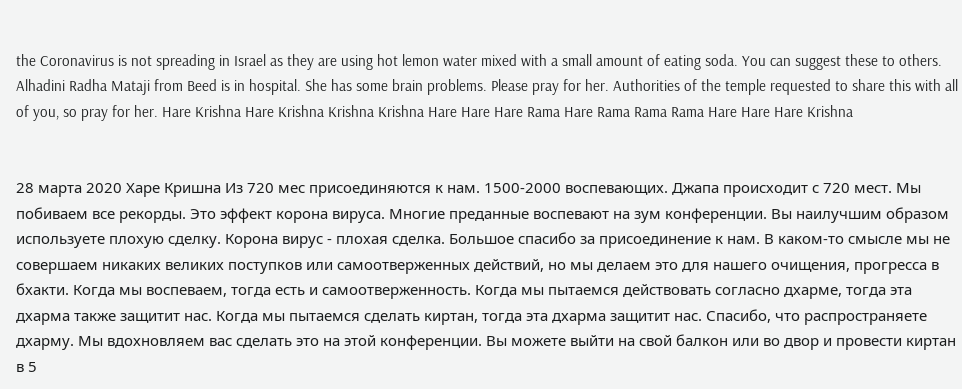the Coronavirus is not spreading in Israel as they are using hot lemon water mixed with a small amount of eating soda. You can suggest these to others. Alhadini Radha Mataji from Beed is in hospital. She has some brain problems. Please pray for her. Authorities of the temple requested to share this with all of you, so pray for her. Hare Krishna Hare Krishna Krishna Krishna Hare Hare Hare Rama Hare Rama Rama Rama Hare Hare Hare Krishna


28 марта 2020 Харе Кришна Из 720 мес присоединяются к нам. 1500-2000 воспевающих. Джапа происходит с 720 мест. Мы побиваем все рекорды. Это эффект корона вируса. Многие преданные воспевают на зум конференции. Вы наилучшим образом используете плохую сделку. Корона вирус - плохая сделка. Большое спасибо за присоединение к нам. В каком-то смысле мы не совершаем никаких великих поступков или самоотверженных действий, но мы делаем это для нашего очищения, прогресса в бхакти. Когда мы воспеваем, тогда есть и самоотверженность. Когда мы пытаемся действовать согласно дхарме, тогда эта дхарма также защитит нас. Когда мы пытаемся сделать киртан, тогда эта дхарма защитит нас. Спасибо, что распространяете дхарму. Мы вдохновляем вас сделать это на этой конференции. Вы можете выйти на свой балкон или во двор и провести киртан в 5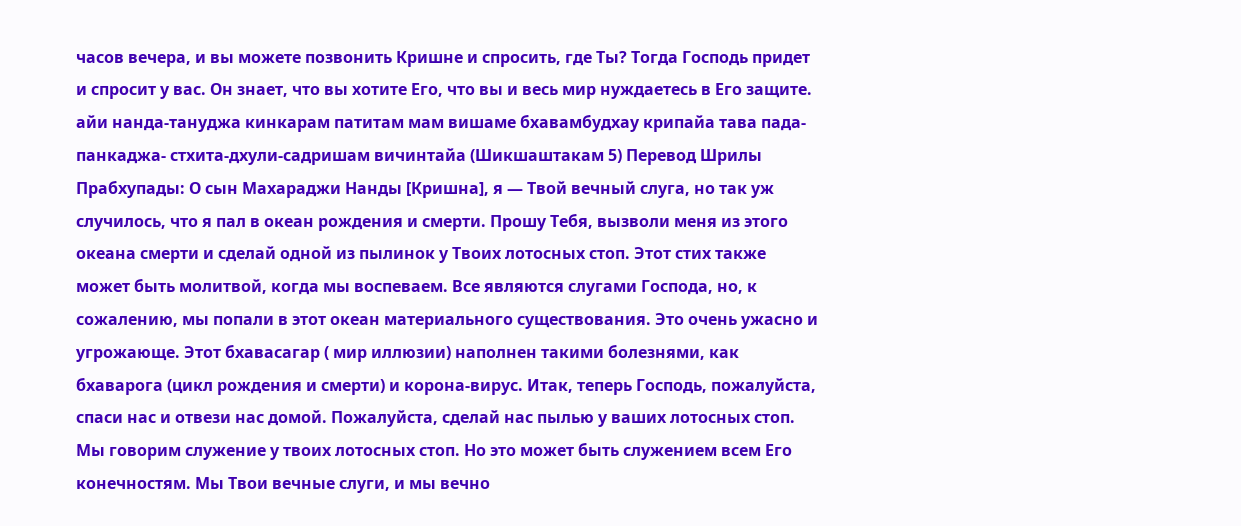часов вечера, и вы можете позвонить Кришне и спросить, где Ты? Тогда Господь придет и спросит у вас. Он знает, что вы хотите Его, что вы и весь мир нуждаетесь в Его защите. айи нанда-тануджа кинкарам патитам мам вишаме бхавамбудхау крипайа тава пада-панкаджа- стхита-дхули-садришам вичинтайа (Шикшаштакам 5) Перевод Шрилы Прабхупады: О сын Махараджи Нанды [Кришна], я — Твой вечный слуга, но так уж случилось, что я пал в океан рождения и смерти. Прошу Тебя, вызволи меня из этого океана смерти и сделай одной из пылинок у Твоих лотосных стоп. Этот стих также может быть молитвой, когда мы воспеваем. Все являются слугами Господа, но, к сожалению, мы попали в этот океан материального существования. Это очень ужасно и угрожающе. Этот бхавасагар ( мир иллюзии) наполнен такими болезнями, как бхаварога (цикл рождения и смерти) и корона-вирус. Итак, теперь Господь, пожалуйста, спаси нас и отвези нас домой. Пожалуйста, сделай нас пылью у ваших лотосных стоп. Мы говорим служение у твоих лотосных стоп. Но это может быть служением всем Его конечностям. Мы Твои вечные слуги, и мы вечно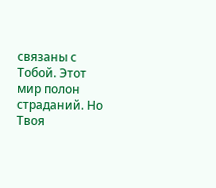связаны с Тобой. Этот мир полон страданий. Но Твоя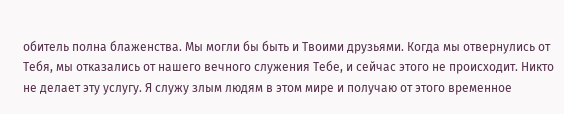обитель полна блаженства. Мы могли бы быть и Твоими друзьями. Когда мы отвернулись от Тебя, мы отказались от нашего вечного служения Тебе, и сейчас этого не происходит. Никто не делает эту услугу. Я служу злым людям в этом мире и получаю от этого временное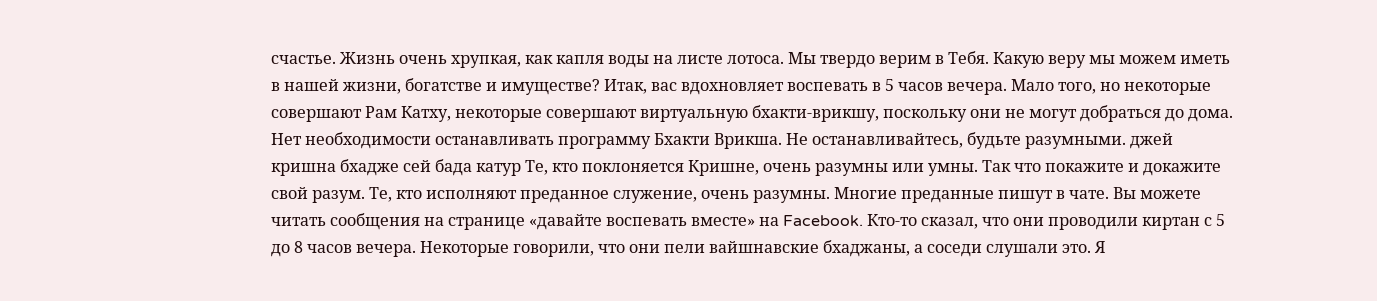счастье. Жизнь очень хрупкая, как капля воды на листе лотоса. Мы твердо верим в Тебя. Какую веру мы можем иметь в нашей жизни, богатстве и имуществе? Итак, вас вдохновляет воспевать в 5 часов вечера. Мало того, но некоторые совершают Рам Катху, некоторые совершают виртуальную бхакти-врикшу, поскольку они не могут добраться до дома. Нет необходимости останавливать программу Бхакти Врикша. Не останавливайтесь, будьте разумными. джей кришна бхадже сей бада катур Те, кто поклоняется Кришне, очень разумны или умны. Так что покажите и докажите свой разум. Те, кто исполняют преданное служение, очень разумны. Многие преданные пишут в чате. Вы можете читать сообщения на странице «давайте воспевать вместе» на Facebook. Кто-то сказал, что они проводили киртан с 5 до 8 часов вечера. Некоторые говорили, что они пели вайшнавские бхаджаны, а соседи слушали это. Я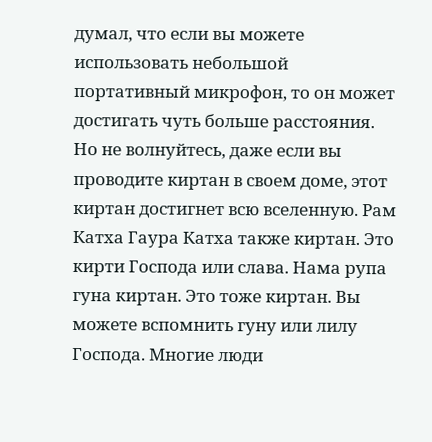думал, что если вы можете использовать небольшой портативный микрофон, то он может достигать чуть больше расстояния. Но не волнуйтесь, даже если вы проводите киртан в своем доме, этот киртан достигнет всю вселенную. Рам Катха Гаура Катха также киртан. Это кирти Господа или слава. Нама рупа гуна киртан. Это тоже киртан. Вы можете вспомнить гуну или лилу Господа. Многие люди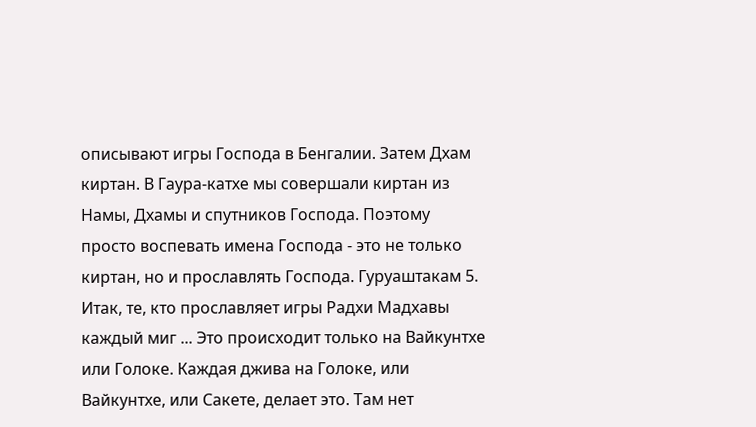описывают игры Господа в Бенгалии. Затем Дхам киртан. В Гаура-катхе мы совершали киртан из Намы, Дхамы и спутников Господа. Поэтому просто воспевать имена Господа - это не только киртан, но и прославлять Господа. Гуруаштакам 5. Итак, те, кто прославляет игры Радхи Мадхавы каждый миг ... Это происходит только на Вайкунтхе или Голоке. Каждая джива на Голоке, или Вайкунтхе, или Сакете, делает это. Там нет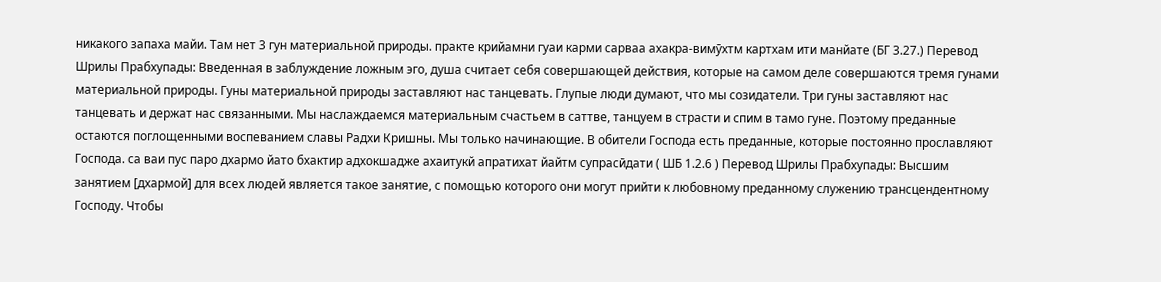никакого запаха майи. Там нет 3 гун материальной природы. практе крийамни гуаи карми сарваа ахакра-вимӯхтм картхам ити манйате (БГ 3.27.) Перевод Шрилы Прабхупады: Введенная в заблуждение ложным эго, душа считает себя совершающей действия, которые на самом деле совершаются тремя гунами материальной природы. Гуны материальной природы заставляют нас танцевать. Глупые люди думают, что мы созидатели. Три гуны заставляют нас танцевать и держат нас связанными. Мы наслаждаемся материальным счастьем в саттве, танцуем в страсти и спим в тамо гуне. Поэтому преданные остаются поглощенными воспеванием славы Радхи Кришны. Мы только начинающие. В обители Господа есть преданные, которые постоянно прославляют Господа. са ваи пус паро дхармо йато бхактир адхокшадже ахаитукй апратихат йайтм супрасӣдати ( ШБ 1.2.6 ) Перевод Шрилы Прабхупады: Высшим занятием [дхармой] для всех людей является такое занятие, с помощью которого они могут прийти к любовному преданному служению трансцендентному Господу. Чтобы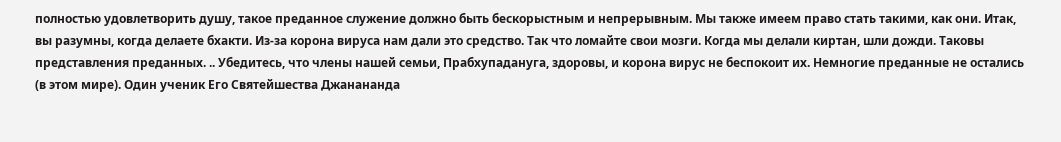полностью удовлетворить душу, такое преданное служение должно быть бескорыстным и непрерывным. Мы также имеем право стать такими, как они. Итак, вы разумны, когда делаете бхакти. Из-за корона вируса нам дали это средство. Так что ломайте свои мозги. Когда мы делали киртан, шли дожди. Таковы представления преданных. .. Убедитесь, что члены нашей семьи, Прабхупадануга, здоровы, и корона вирус не беспокоит их. Немногие преданные не остались (в этом мире). Один ученик Его Святейшества Джанананда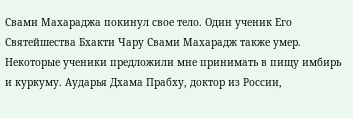Свами Махараджа покинул свое тело. Один ученик Его Святейшества Бхакти Чару Свами Махарадж также умер. Некоторые ученики предложили мне принимать в пищу имбирь и куркуму. Аударья Дхама Прабху, доктор из России,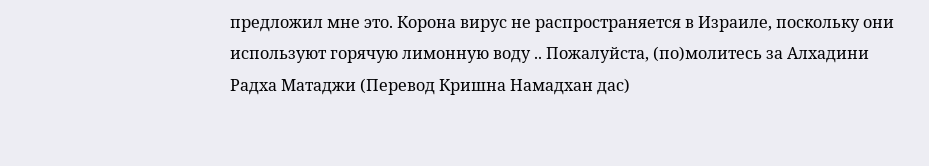предложил мне это. Корона вирус не распространяется в Израиле, поскольку они используют горячую лимонную воду .. Пожалуйста, (по)молитесь за Алхадини Радха Матаджи (Перевод Кришна Намадхан дас)